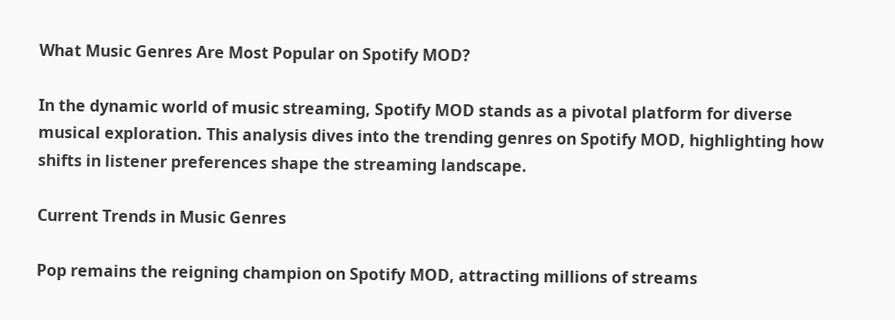What Music Genres Are Most Popular on Spotify MOD?

In the dynamic world of music streaming, Spotify MOD stands as a pivotal platform for diverse musical exploration. This analysis dives into the trending genres on Spotify MOD, highlighting how shifts in listener preferences shape the streaming landscape.

Current Trends in Music Genres

Pop remains the reigning champion on Spotify MOD, attracting millions of streams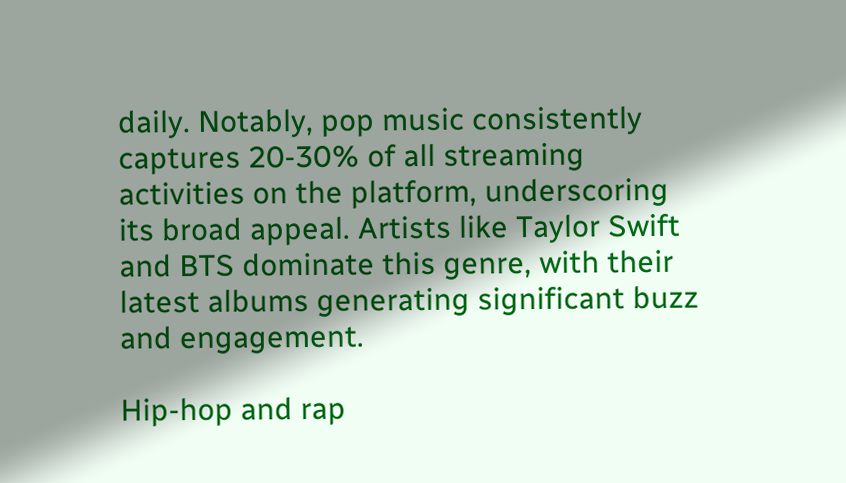daily. Notably, pop music consistently captures 20-30% of all streaming activities on the platform, underscoring its broad appeal. Artists like Taylor Swift and BTS dominate this genre, with their latest albums generating significant buzz and engagement.

Hip-hop and rap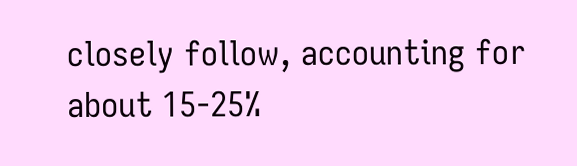closely follow, accounting for about 15-25%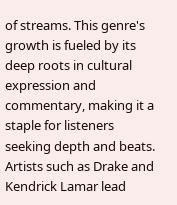of streams. This genre's growth is fueled by its deep roots in cultural expression and commentary, making it a staple for listeners seeking depth and beats. Artists such as Drake and Kendrick Lamar lead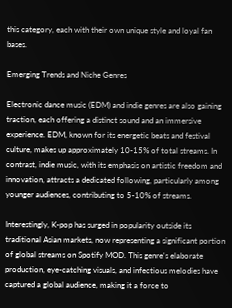this category, each with their own unique style and loyal fan bases.

Emerging Trends and Niche Genres

Electronic dance music (EDM) and indie genres are also gaining traction, each offering a distinct sound and an immersive experience. EDM, known for its energetic beats and festival culture, makes up approximately 10-15% of total streams. In contrast, indie music, with its emphasis on artistic freedom and innovation, attracts a dedicated following, particularly among younger audiences, contributing to 5-10% of streams.

Interestingly, K-pop has surged in popularity outside its traditional Asian markets, now representing a significant portion of global streams on Spotify MOD. This genre's elaborate production, eye-catching visuals, and infectious melodies have captured a global audience, making it a force to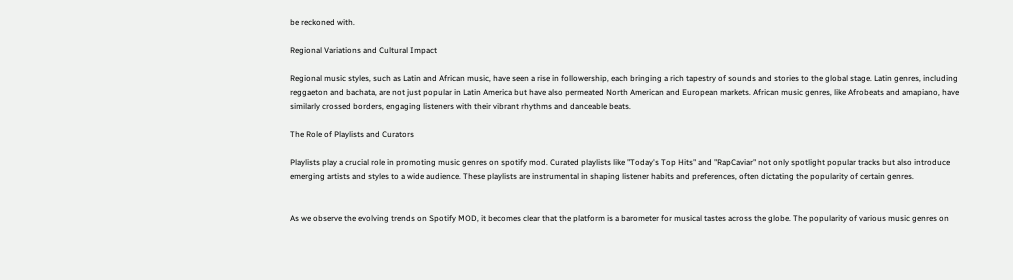be reckoned with.

Regional Variations and Cultural Impact

Regional music styles, such as Latin and African music, have seen a rise in followership, each bringing a rich tapestry of sounds and stories to the global stage. Latin genres, including reggaeton and bachata, are not just popular in Latin America but have also permeated North American and European markets. African music genres, like Afrobeats and amapiano, have similarly crossed borders, engaging listeners with their vibrant rhythms and danceable beats.

The Role of Playlists and Curators

Playlists play a crucial role in promoting music genres on spotify mod. Curated playlists like "Today's Top Hits" and "RapCaviar" not only spotlight popular tracks but also introduce emerging artists and styles to a wide audience. These playlists are instrumental in shaping listener habits and preferences, often dictating the popularity of certain genres.


As we observe the evolving trends on Spotify MOD, it becomes clear that the platform is a barometer for musical tastes across the globe. The popularity of various music genres on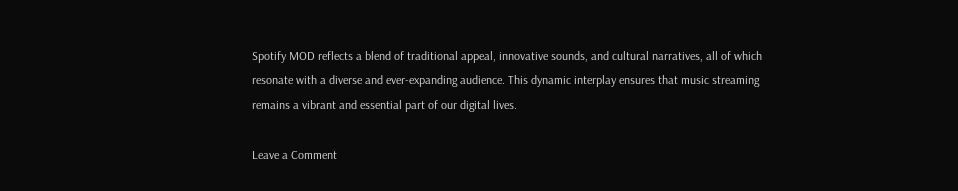Spotify MOD reflects a blend of traditional appeal, innovative sounds, and cultural narratives, all of which resonate with a diverse and ever-expanding audience. This dynamic interplay ensures that music streaming remains a vibrant and essential part of our digital lives.

Leave a Comment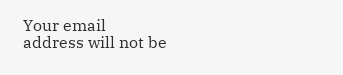Your email address will not be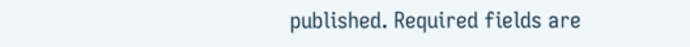published. Required fields are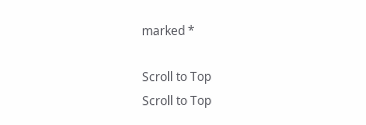marked *

Scroll to Top
Scroll to Top